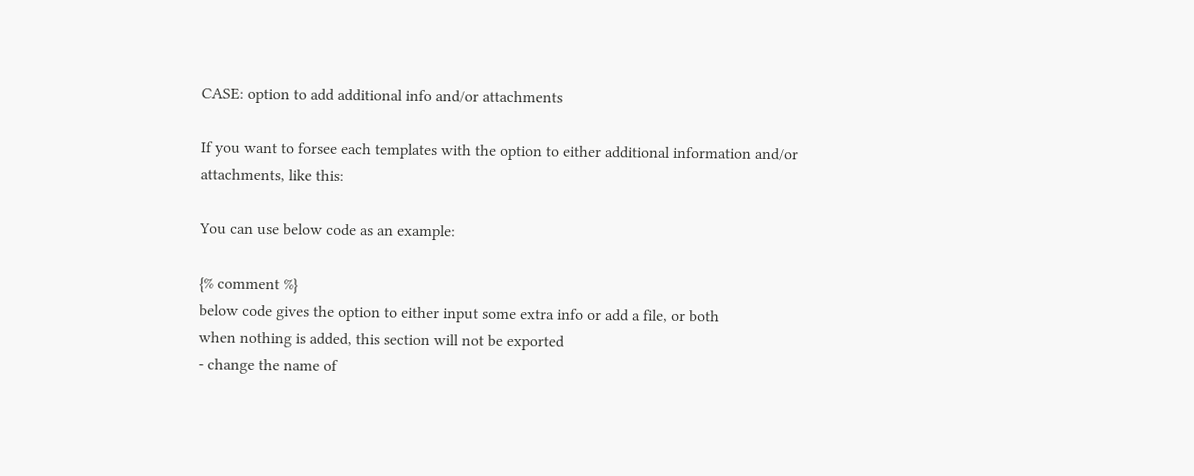CASE: option to add additional info and/or attachments

If you want to forsee each templates with the option to either additional information and/or attachments, like this:

You can use below code as an example:

{% comment %}
below code gives the option to either input some extra info or add a file, or both
when nothing is added, this section will not be exported
- change the name of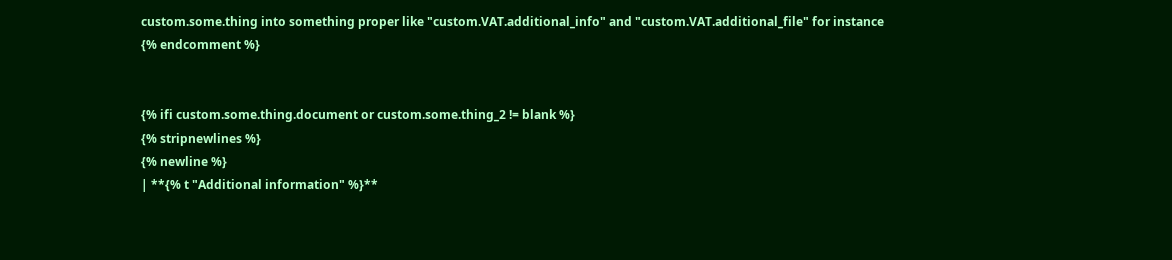custom.some.thing into something proper like "custom.VAT.additional_info" and "custom.VAT.additional_file" for instance
{% endcomment %}


{% ifi custom.some.thing.document or custom.some.thing_2 != blank %}
{% stripnewlines %}
{% newline %}
| **{% t "Additional information" %}**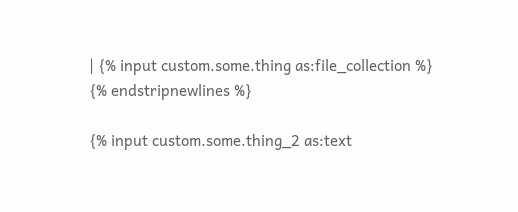| {% input custom.some.thing as:file_collection %}
{% endstripnewlines %}

{% input custom.some.thing_2 as:text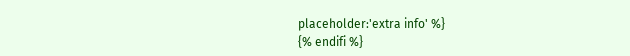placeholder:'extra info' %}
{% endifi %}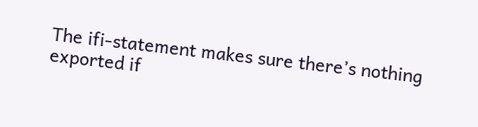The ifi-statement makes sure there’s nothing exported if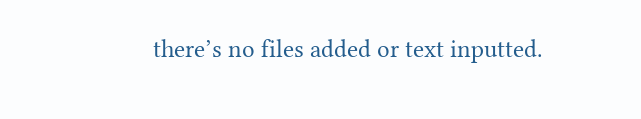there’s no files added or text inputted.